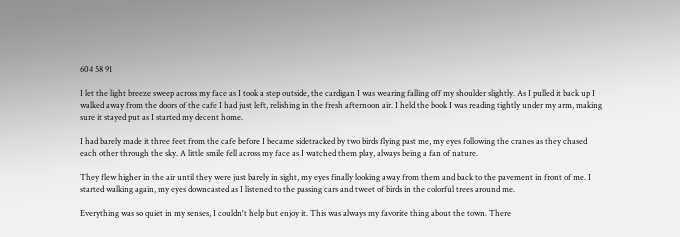604 58 91

I let the light breeze sweep across my face as I took a step outside, the cardigan I was wearing falling off my shoulder slightly. As I pulled it back up I walked away from the doors of the cafe I had just left, relishing in the fresh afternoon air. I held the book I was reading tightly under my arm, making sure it stayed put as I started my decent home.

I had barely made it three feet from the cafe before I became sidetracked by two birds flying past me, my eyes following the cranes as they chased each other through the sky. A little smile fell across my face as I watched them play, always being a fan of nature.

They flew higher in the air until they were just barely in sight, my eyes finally looking away from them and back to the pavement in front of me. I started walking again, my eyes downcasted as I listened to the passing cars and tweet of birds in the colorful trees around me.

Everything was so quiet in my senses, I couldn't help but enjoy it. This was always my favorite thing about the town. There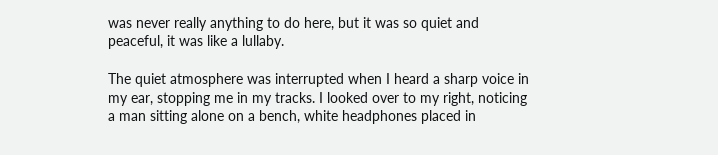was never really anything to do here, but it was so quiet and peaceful, it was like a lullaby.

The quiet atmosphere was interrupted when I heard a sharp voice in my ear, stopping me in my tracks. I looked over to my right, noticing a man sitting alone on a bench, white headphones placed in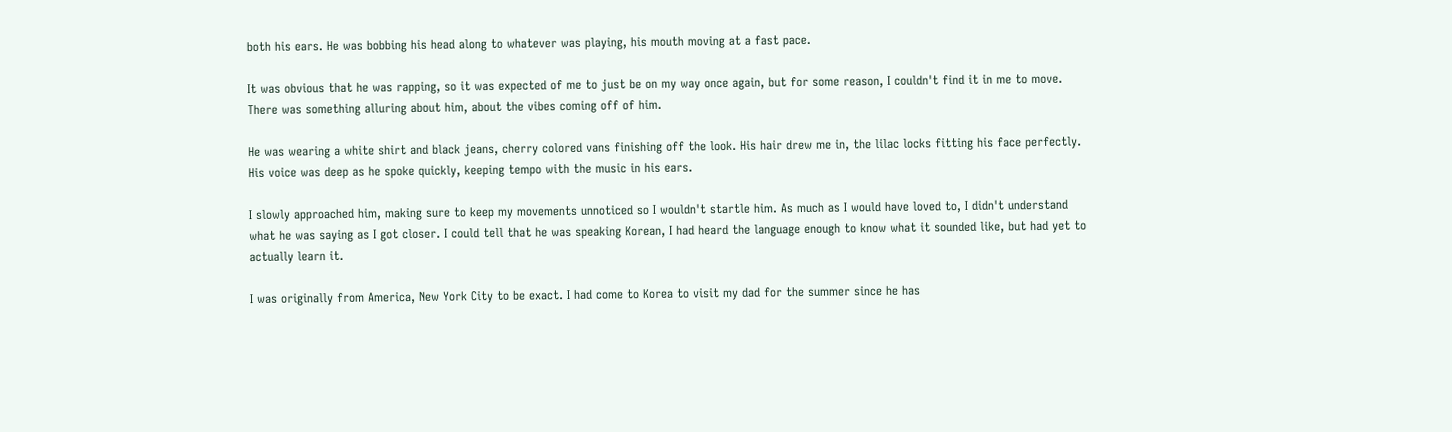both his ears. He was bobbing his head along to whatever was playing, his mouth moving at a fast pace.

It was obvious that he was rapping, so it was expected of me to just be on my way once again, but for some reason, I couldn't find it in me to move. There was something alluring about him, about the vibes coming off of him.

He was wearing a white shirt and black jeans, cherry colored vans finishing off the look. His hair drew me in, the lilac locks fitting his face perfectly. His voice was deep as he spoke quickly, keeping tempo with the music in his ears.

I slowly approached him, making sure to keep my movements unnoticed so I wouldn't startle him. As much as I would have loved to, I didn't understand what he was saying as I got closer. I could tell that he was speaking Korean, I had heard the language enough to know what it sounded like, but had yet to actually learn it.

I was originally from America, New York City to be exact. I had come to Korea to visit my dad for the summer since he has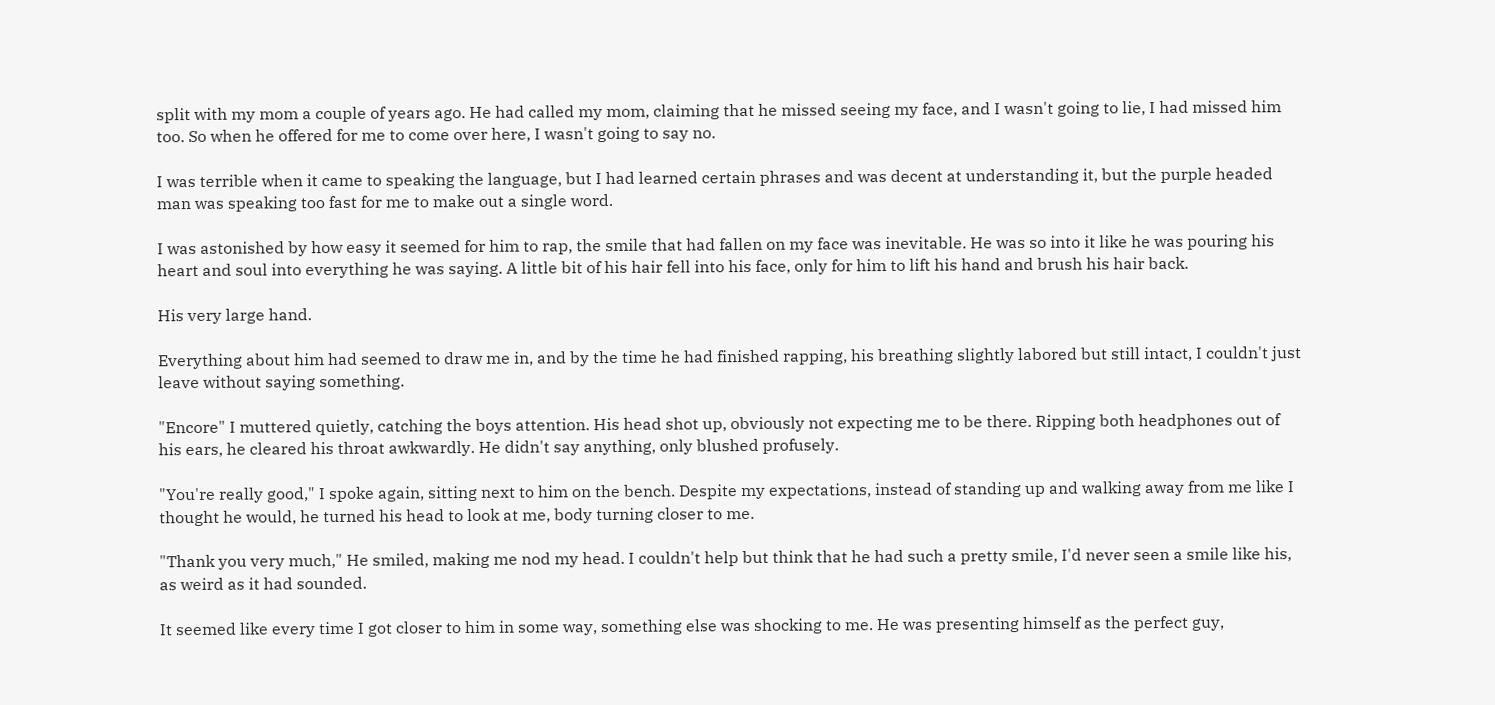split with my mom a couple of years ago. He had called my mom, claiming that he missed seeing my face, and I wasn't going to lie, I had missed him too. So when he offered for me to come over here, I wasn't going to say no.

I was terrible when it came to speaking the language, but I had learned certain phrases and was decent at understanding it, but the purple headed man was speaking too fast for me to make out a single word.

I was astonished by how easy it seemed for him to rap, the smile that had fallen on my face was inevitable. He was so into it like he was pouring his heart and soul into everything he was saying. A little bit of his hair fell into his face, only for him to lift his hand and brush his hair back.

His very large hand.

Everything about him had seemed to draw me in, and by the time he had finished rapping, his breathing slightly labored but still intact, I couldn't just leave without saying something.

"Encore" I muttered quietly, catching the boys attention. His head shot up, obviously not expecting me to be there. Ripping both headphones out of his ears, he cleared his throat awkwardly. He didn't say anything, only blushed profusely.

"You're really good," I spoke again, sitting next to him on the bench. Despite my expectations, instead of standing up and walking away from me like I thought he would, he turned his head to look at me, body turning closer to me.

"Thank you very much," He smiled, making me nod my head. I couldn't help but think that he had such a pretty smile, I'd never seen a smile like his, as weird as it had sounded.

It seemed like every time I got closer to him in some way, something else was shocking to me. He was presenting himself as the perfect guy,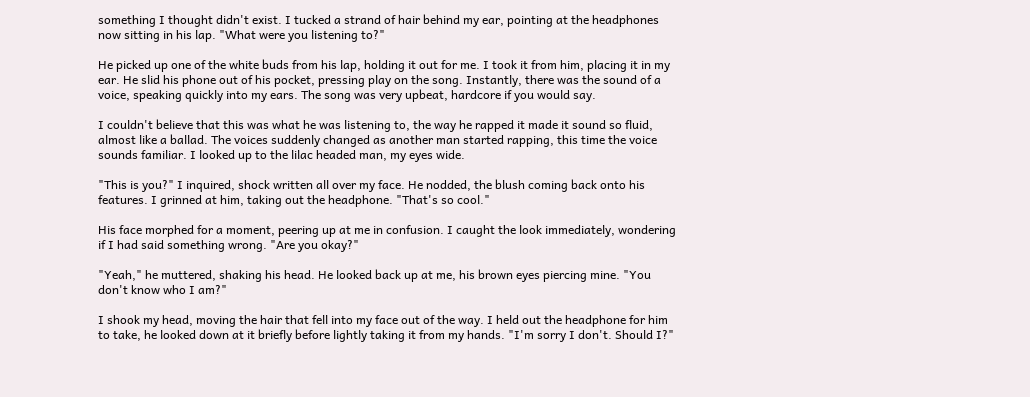something I thought didn't exist. I tucked a strand of hair behind my ear, pointing at the headphones now sitting in his lap. "What were you listening to?"

He picked up one of the white buds from his lap, holding it out for me. I took it from him, placing it in my ear. He slid his phone out of his pocket, pressing play on the song. Instantly, there was the sound of a voice, speaking quickly into my ears. The song was very upbeat, hardcore if you would say.

I couldn't believe that this was what he was listening to, the way he rapped it made it sound so fluid, almost like a ballad. The voices suddenly changed as another man started rapping, this time the voice sounds familiar. I looked up to the lilac headed man, my eyes wide.

"This is you?" I inquired, shock written all over my face. He nodded, the blush coming back onto his features. I grinned at him, taking out the headphone. "That's so cool."

His face morphed for a moment, peering up at me in confusion. I caught the look immediately, wondering if I had said something wrong. "Are you okay?"

"Yeah," he muttered, shaking his head. He looked back up at me, his brown eyes piercing mine. "You don't know who I am?"

I shook my head, moving the hair that fell into my face out of the way. I held out the headphone for him to take, he looked down at it briefly before lightly taking it from my hands. "I'm sorry I don't. Should I?"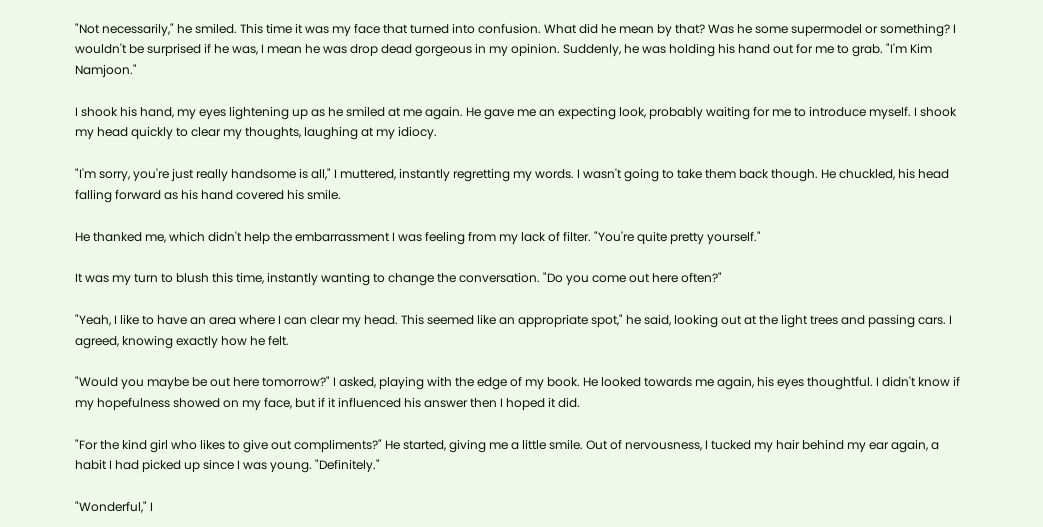"Not necessarily," he smiled. This time it was my face that turned into confusion. What did he mean by that? Was he some supermodel or something? I wouldn't be surprised if he was, I mean he was drop dead gorgeous in my opinion. Suddenly, he was holding his hand out for me to grab. "I'm Kim Namjoon."

I shook his hand, my eyes lightening up as he smiled at me again. He gave me an expecting look, probably waiting for me to introduce myself. I shook my head quickly to clear my thoughts, laughing at my idiocy.

"I'm sorry, you're just really handsome is all," I muttered, instantly regretting my words. I wasn't going to take them back though. He chuckled, his head falling forward as his hand covered his smile.

He thanked me, which didn't help the embarrassment I was feeling from my lack of filter. "You're quite pretty yourself."

It was my turn to blush this time, instantly wanting to change the conversation. "Do you come out here often?"

"Yeah, I like to have an area where I can clear my head. This seemed like an appropriate spot," he said, looking out at the light trees and passing cars. I agreed, knowing exactly how he felt.

"Would you maybe be out here tomorrow?" I asked, playing with the edge of my book. He looked towards me again, his eyes thoughtful. I didn't know if my hopefulness showed on my face, but if it influenced his answer then I hoped it did.

"For the kind girl who likes to give out compliments?" He started, giving me a little smile. Out of nervousness, I tucked my hair behind my ear again, a habit I had picked up since I was young. "Definitely."

"Wonderful," I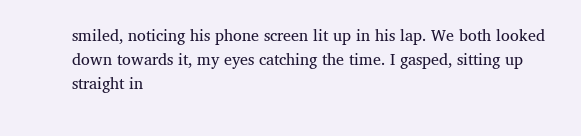smiled, noticing his phone screen lit up in his lap. We both looked down towards it, my eyes catching the time. I gasped, sitting up straight in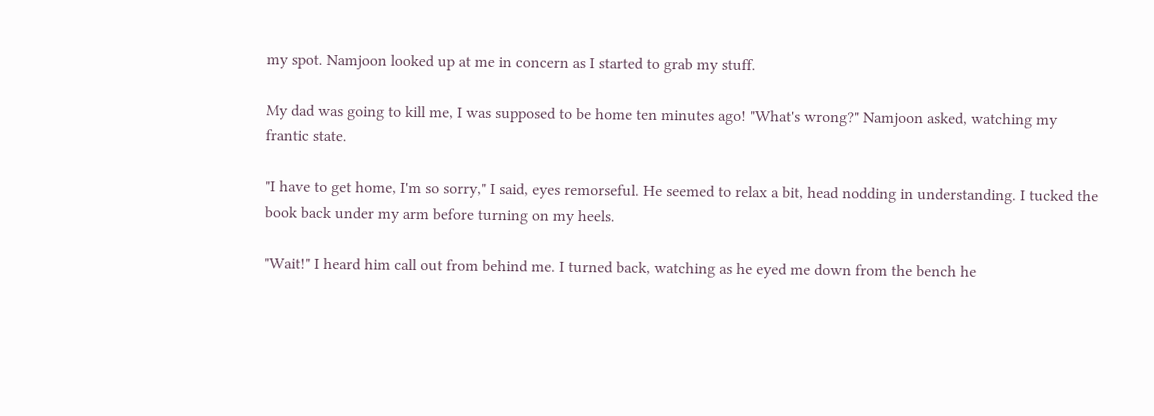my spot. Namjoon looked up at me in concern as I started to grab my stuff.

My dad was going to kill me, I was supposed to be home ten minutes ago! "What's wrong?" Namjoon asked, watching my frantic state.

"I have to get home, I'm so sorry," I said, eyes remorseful. He seemed to relax a bit, head nodding in understanding. I tucked the book back under my arm before turning on my heels.

"Wait!" I heard him call out from behind me. I turned back, watching as he eyed me down from the bench he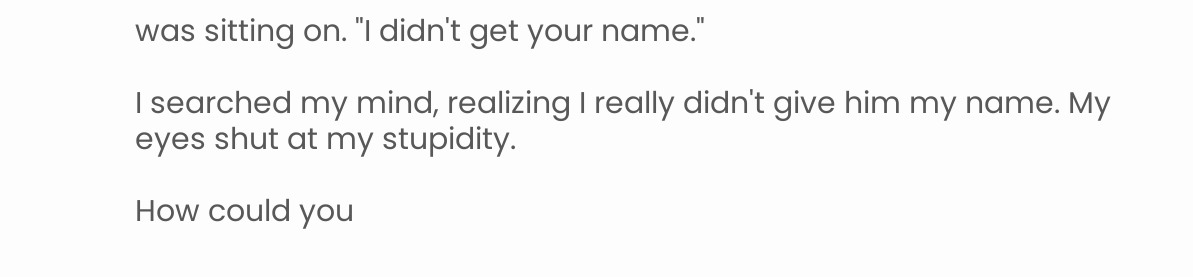was sitting on. "I didn't get your name."

I searched my mind, realizing I really didn't give him my name. My eyes shut at my stupidity.

How could you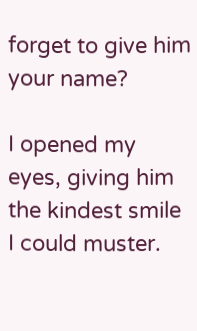forget to give him your name?

I opened my eyes, giving him the kindest smile I could muster.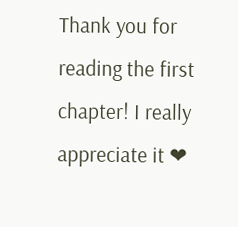Thank you for reading the first chapter! I really appreciate it ❤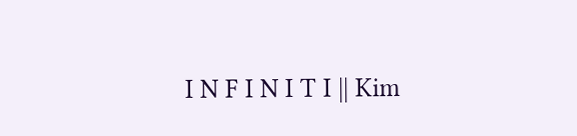I N F I N I T I || Kim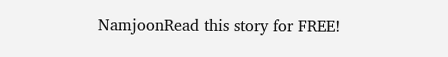NamjoonRead this story for FREE!